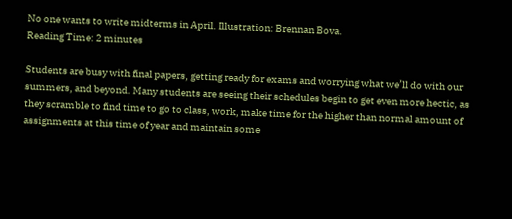No one wants to write midterms in April. Illustration: Brennan Bova.
Reading Time: 2 minutes

Students are busy with final papers, getting ready for exams and worrying what we’ll do with our summers, and beyond. Many students are seeing their schedules begin to get even more hectic, as they scramble to find time to go to class, work, make time for the higher than normal amount of assignments at this time of year and maintain some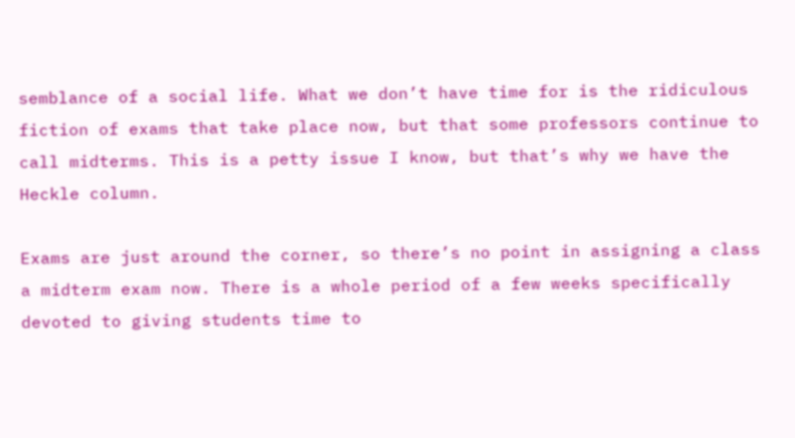semblance of a social life. What we don’t have time for is the ridiculous fiction of exams that take place now, but that some professors continue to call midterms. This is a petty issue I know, but that’s why we have the Heckle column.

Exams are just around the corner, so there’s no point in assigning a class a midterm exam now. There is a whole period of a few weeks specifically devoted to giving students time to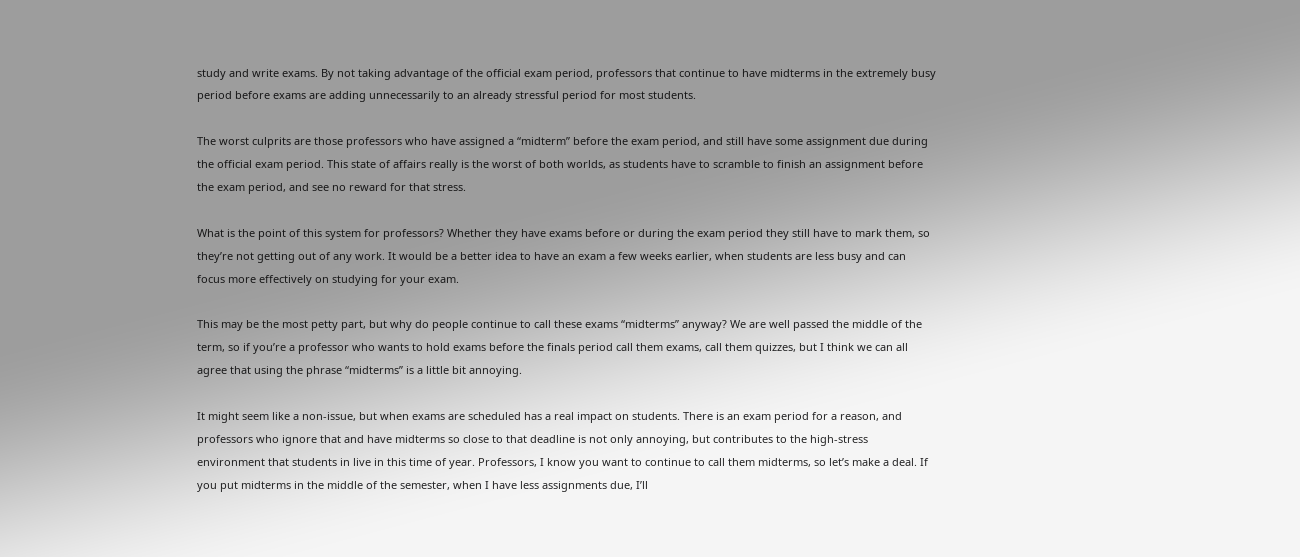study and write exams. By not taking advantage of the official exam period, professors that continue to have midterms in the extremely busy period before exams are adding unnecessarily to an already stressful period for most students.

The worst culprits are those professors who have assigned a “midterm” before the exam period, and still have some assignment due during the official exam period. This state of affairs really is the worst of both worlds, as students have to scramble to finish an assignment before the exam period, and see no reward for that stress.

What is the point of this system for professors? Whether they have exams before or during the exam period they still have to mark them, so they’re not getting out of any work. It would be a better idea to have an exam a few weeks earlier, when students are less busy and can focus more effectively on studying for your exam.

This may be the most petty part, but why do people continue to call these exams “midterms” anyway? We are well passed the middle of the term, so if you’re a professor who wants to hold exams before the finals period call them exams, call them quizzes, but I think we can all agree that using the phrase “midterms” is a little bit annoying.

It might seem like a non-issue, but when exams are scheduled has a real impact on students. There is an exam period for a reason, and professors who ignore that and have midterms so close to that deadline is not only annoying, but contributes to the high-stress environment that students in live in this time of year. Professors, I know you want to continue to call them midterms, so let’s make a deal. If you put midterms in the middle of the semester, when I have less assignments due, I’ll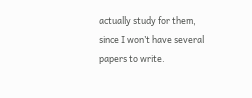actually study for them, since I won’t have several papers to write.